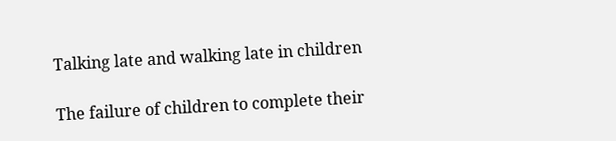Talking late and walking late in children

The failure of children to complete their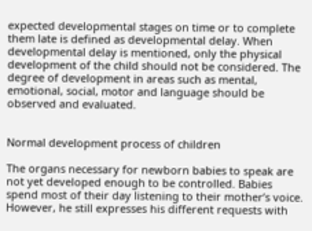expected developmental stages on time or to complete them late is defined as developmental delay. When developmental delay is mentioned, only the physical development of the child should not be considered. The degree of development in areas such as mental, emotional, social, motor and language should be observed and evaluated.


Normal development process of children

The organs necessary for newborn babies to speak are not yet developed enough to be controlled. Babies spend most of their day listening to their mother’s voice. However, he still expresses his different requests with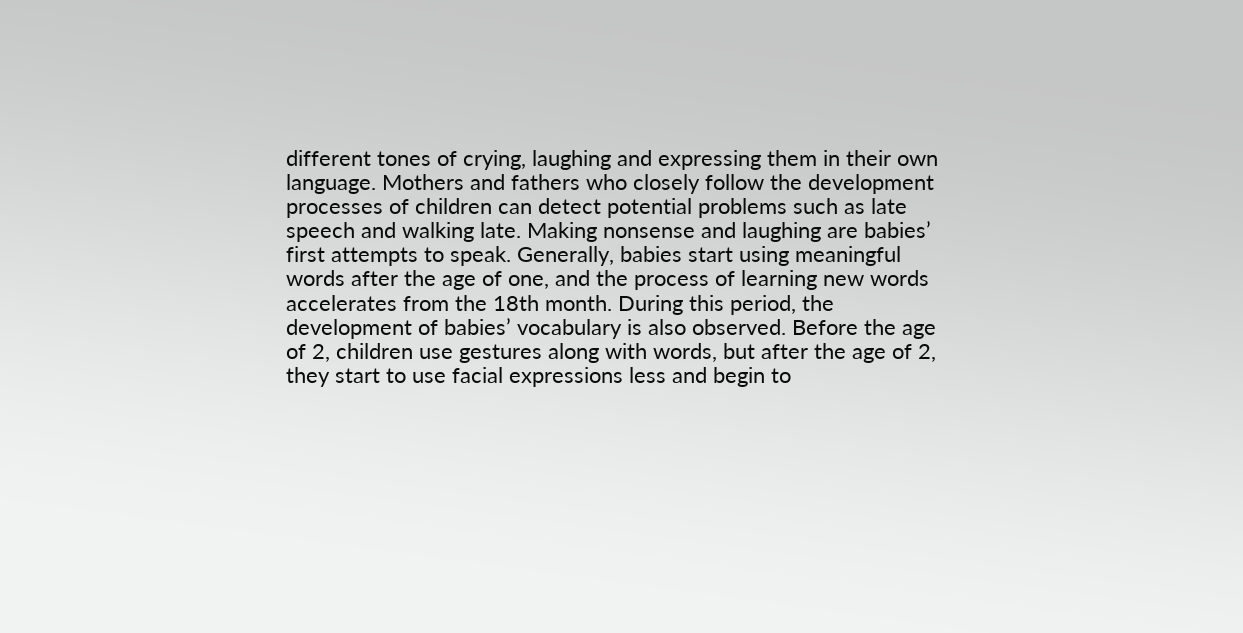different tones of crying, laughing and expressing them in their own language. Mothers and fathers who closely follow the development processes of children can detect potential problems such as late speech and walking late. Making nonsense and laughing are babies’ first attempts to speak. Generally, babies start using meaningful words after the age of one, and the process of learning new words accelerates from the 18th month. During this period, the development of babies’ vocabulary is also observed. Before the age of 2, children use gestures along with words, but after the age of 2, they start to use facial expressions less and begin to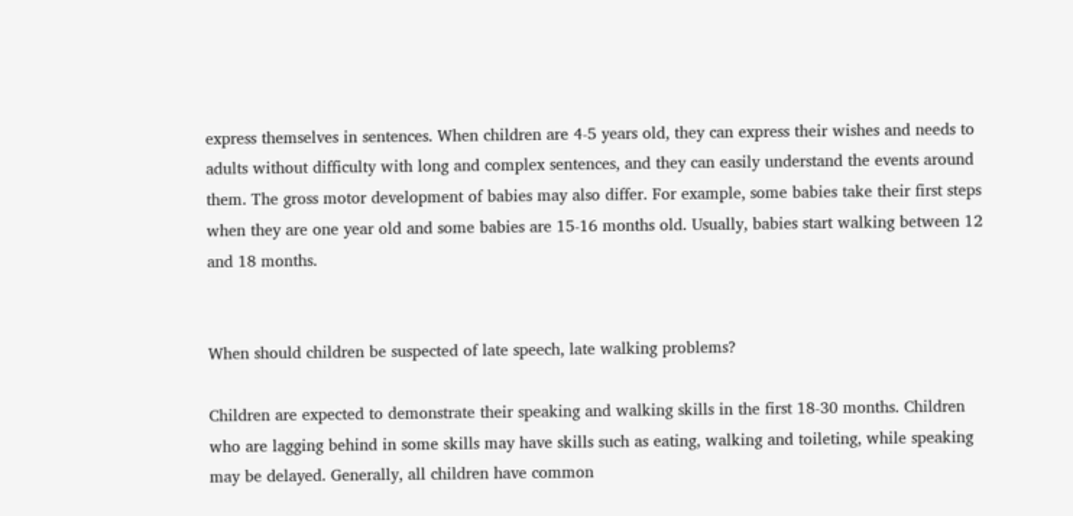express themselves in sentences. When children are 4-5 years old, they can express their wishes and needs to adults without difficulty with long and complex sentences, and they can easily understand the events around them. The gross motor development of babies may also differ. For example, some babies take their first steps when they are one year old and some babies are 15-16 months old. Usually, babies start walking between 12 and 18 months.


When should children be suspected of late speech, late walking problems?

Children are expected to demonstrate their speaking and walking skills in the first 18-30 months. Children who are lagging behind in some skills may have skills such as eating, walking and toileting, while speaking may be delayed. Generally, all children have common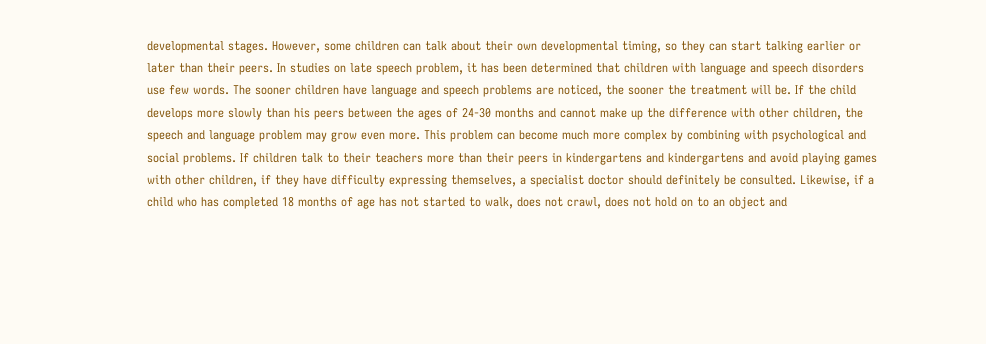developmental stages. However, some children can talk about their own developmental timing, so they can start talking earlier or later than their peers. In studies on late speech problem, it has been determined that children with language and speech disorders use few words. The sooner children have language and speech problems are noticed, the sooner the treatment will be. If the child develops more slowly than his peers between the ages of 24-30 months and cannot make up the difference with other children, the speech and language problem may grow even more. This problem can become much more complex by combining with psychological and social problems. If children talk to their teachers more than their peers in kindergartens and kindergartens and avoid playing games with other children, if they have difficulty expressing themselves, a specialist doctor should definitely be consulted. Likewise, if a child who has completed 18 months of age has not started to walk, does not crawl, does not hold on to an object and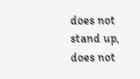does not stand up, does not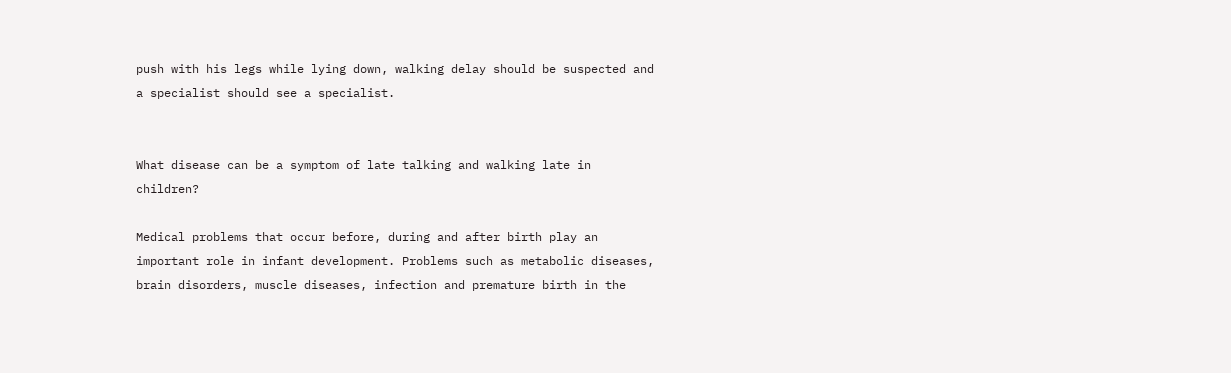push with his legs while lying down, walking delay should be suspected and a specialist should see a specialist.


What disease can be a symptom of late talking and walking late in children?

Medical problems that occur before, during and after birth play an important role in infant development. Problems such as metabolic diseases, brain disorders, muscle diseases, infection and premature birth in the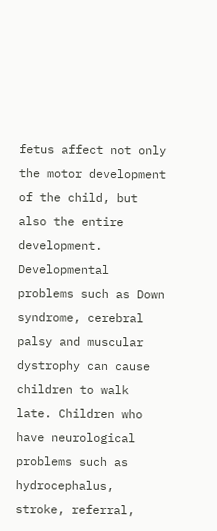fetus affect not only the motor development of the child, but also the entire development. Developmental problems such as Down syndrome, cerebral palsy and muscular dystrophy can cause children to walk late. Children who have neurological problems such as hydrocephalus, stroke, referral,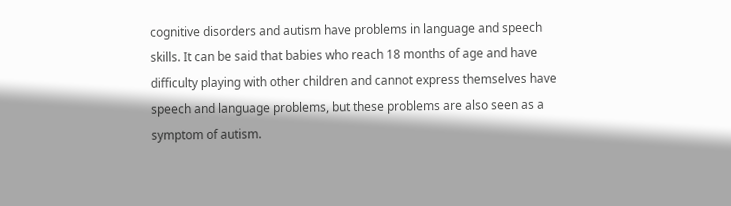cognitive disorders and autism have problems in language and speech skills. It can be said that babies who reach 18 months of age and have difficulty playing with other children and cannot express themselves have speech and language problems, but these problems are also seen as a symptom of autism.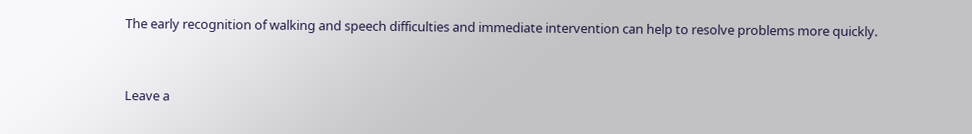The early recognition of walking and speech difficulties and immediate intervention can help to resolve problems more quickly.


Leave a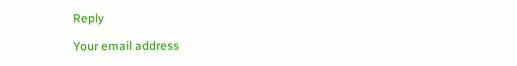Reply

Your email address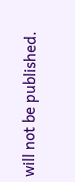will not be published.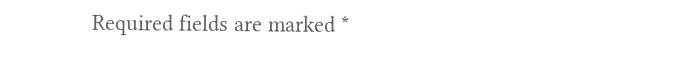Required fields are marked *